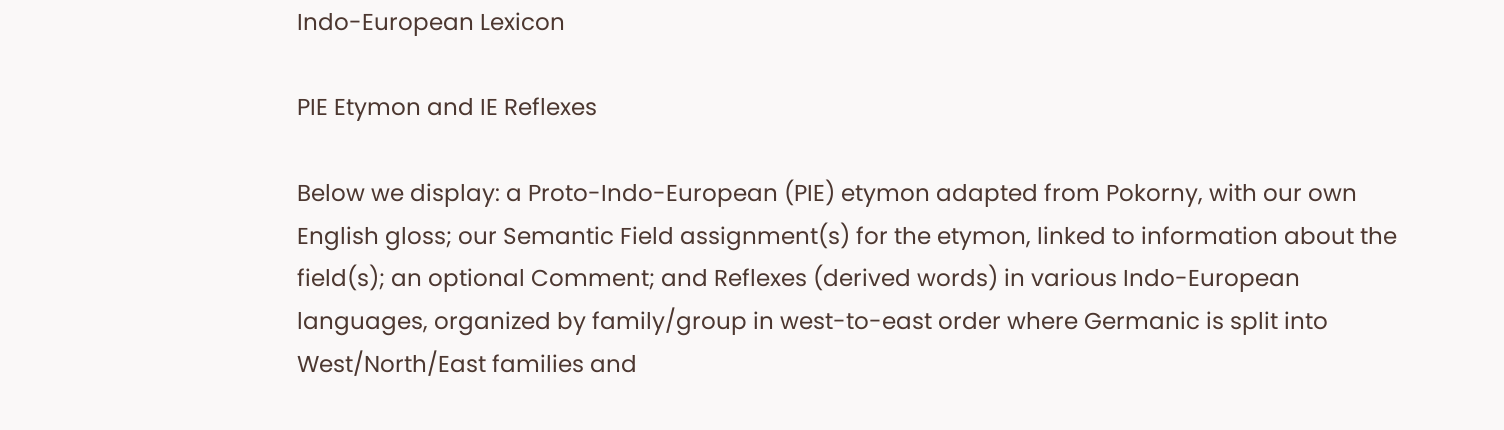Indo-European Lexicon

PIE Etymon and IE Reflexes

Below we display: a Proto-Indo-European (PIE) etymon adapted from Pokorny, with our own English gloss; our Semantic Field assignment(s) for the etymon, linked to information about the field(s); an optional Comment; and Reflexes (derived words) in various Indo-European languages, organized by family/group in west-to-east order where Germanic is split into West/North/East families and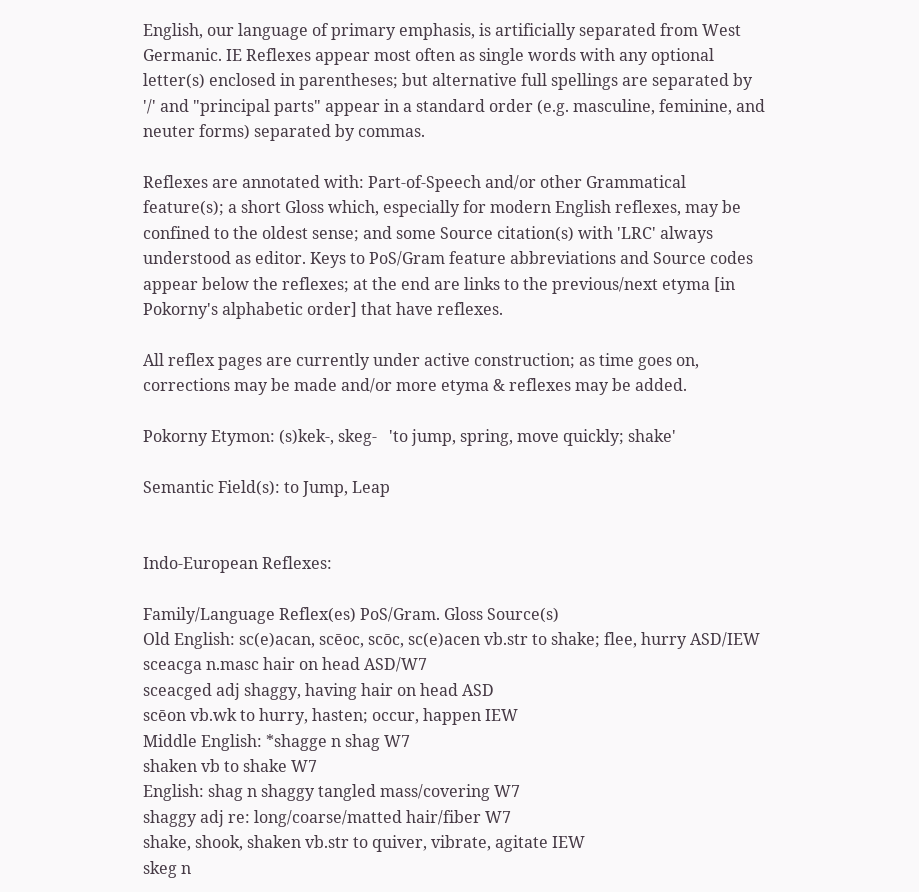English, our language of primary emphasis, is artificially separated from West Germanic. IE Reflexes appear most often as single words with any optional letter(s) enclosed in parentheses; but alternative full spellings are separated by '/' and "principal parts" appear in a standard order (e.g. masculine, feminine, and neuter forms) separated by commas.

Reflexes are annotated with: Part-of-Speech and/or other Grammatical feature(s); a short Gloss which, especially for modern English reflexes, may be confined to the oldest sense; and some Source citation(s) with 'LRC' always understood as editor. Keys to PoS/Gram feature abbreviations and Source codes appear below the reflexes; at the end are links to the previous/next etyma [in Pokorny's alphabetic order] that have reflexes.

All reflex pages are currently under active construction; as time goes on, corrections may be made and/or more etyma & reflexes may be added.

Pokorny Etymon: (s)kek-, skeg-   'to jump, spring, move quickly; shake'

Semantic Field(s): to Jump, Leap


Indo-European Reflexes:

Family/Language Reflex(es) PoS/Gram. Gloss Source(s)
Old English: sc(e)acan, scēoc, scōc, sc(e)acen vb.str to shake; flee, hurry ASD/IEW
sceacga n.masc hair on head ASD/W7
sceacged adj shaggy, having hair on head ASD
scēon vb.wk to hurry, hasten; occur, happen IEW
Middle English: *shagge n shag W7
shaken vb to shake W7
English: shag n shaggy tangled mass/covering W7
shaggy adj re: long/coarse/matted hair/fiber W7
shake, shook, shaken vb.str to quiver, vibrate, agitate IEW
skeg n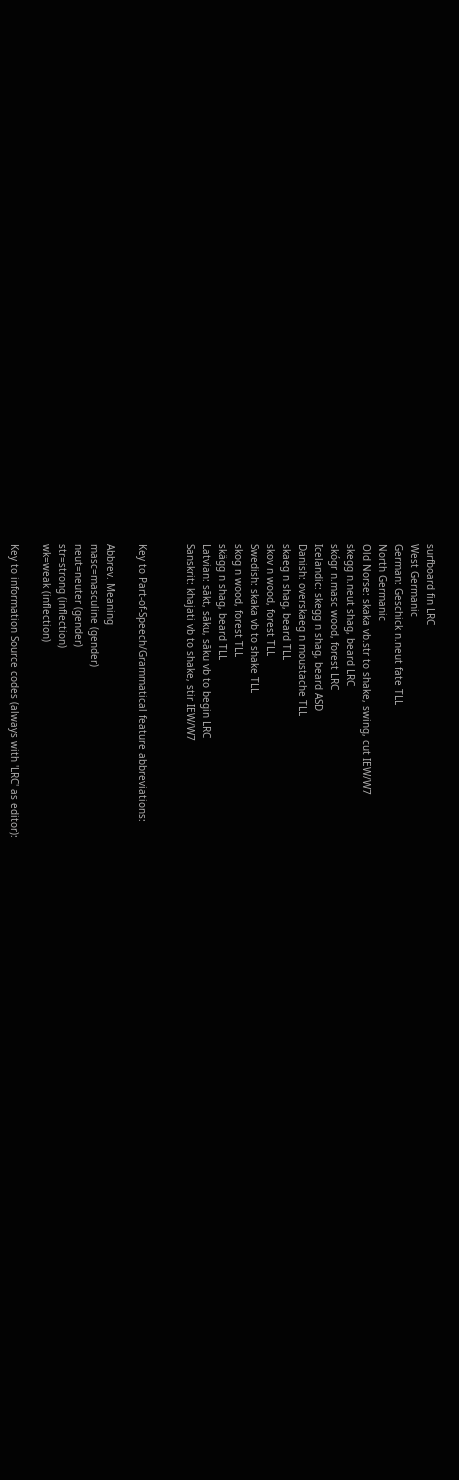surfboard fin LRC
West Germanic
German: Geschick n.neut fate TLL
North Germanic
Old Norse: skaka vb.str to shake, swing, cut IEW/W7
skegg n.neut shag, beard LRC
skógr n.masc wood, forest LRC
Icelandic: skegg n shag, beard ASD
Danish: overskaeg n moustache TLL
skaeg n shag, beard TLL
skov n wood, forest TLL
Swedish: skaka vb to shake TLL
skog n wood, forest TLL
skägg n shag, beard TLL
Latvian: sākt, sāku, sāku vb to begin LRC
Sanskrit: khajati vb to shake, stir IEW/W7


Key to Part-of-Speech/Grammatical feature abbreviations:

Abbrev. Meaning
masc=masculine (gender)
neut=neuter (gender)
str=strong (inflection)
wk=weak (inflection)

Key to information Source codes (always with 'LRC' as editor):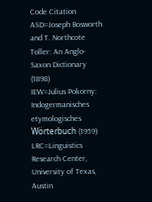Code Citation
ASD=Joseph Bosworth and T. Northcote Toller: An Anglo-Saxon Dictionary (1898)
IEW=Julius Pokorny: Indogermanisches etymologisches Wörterbuch (1959)
LRC=Linguistics Research Center, University of Texas, Austin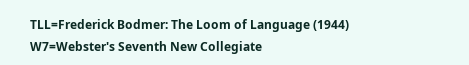TLL=Frederick Bodmer: The Loom of Language (1944)
W7=Webster's Seventh New Collegiate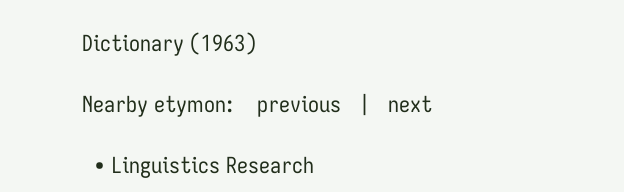Dictionary (1963)

Nearby etymon:    previous   |   next

  • Linguistics Research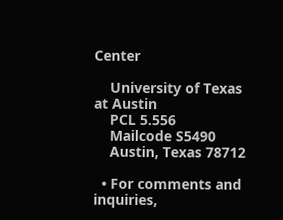Center

    University of Texas at Austin
    PCL 5.556
    Mailcode S5490
    Austin, Texas 78712

  • For comments and inquiries,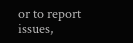or to report issues,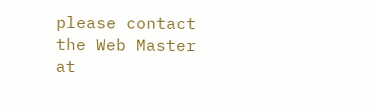please contact the Web Master at